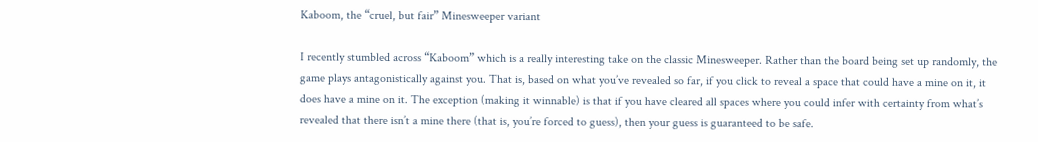Kaboom, the “cruel, but fair” Minesweeper variant

I recently stumbled across “Kaboom” which is a really interesting take on the classic Minesweeper. Rather than the board being set up randomly, the game plays antagonistically against you. That is, based on what you’ve revealed so far, if you click to reveal a space that could have a mine on it, it does have a mine on it. The exception (making it winnable) is that if you have cleared all spaces where you could infer with certainty from what’s revealed that there isn’t a mine there (that is, you’re forced to guess), then your guess is guaranteed to be safe.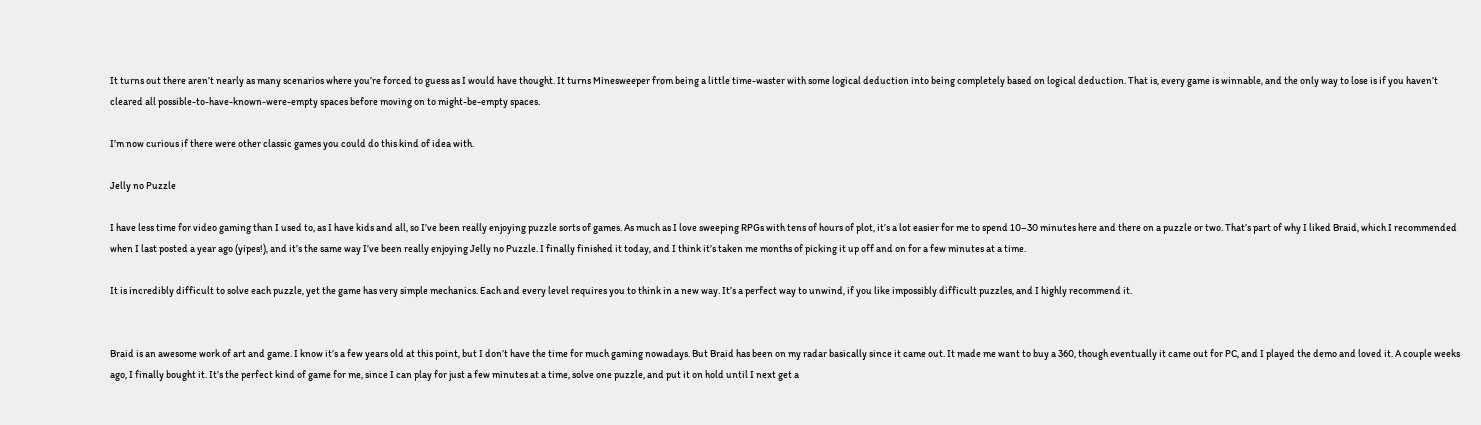It turns out there aren’t nearly as many scenarios where you’re forced to guess as I would have thought. It turns Minesweeper from being a little time-waster with some logical deduction into being completely based on logical deduction. That is, every game is winnable, and the only way to lose is if you haven’t cleared all possible-to-have-known-were-empty spaces before moving on to might-be-empty spaces.

I’m now curious if there were other classic games you could do this kind of idea with.

Jelly no Puzzle

I have less time for video gaming than I used to, as I have kids and all, so I’ve been really enjoying puzzle sorts of games. As much as I love sweeping RPGs with tens of hours of plot, it’s a lot easier for me to spend 10–30 minutes here and there on a puzzle or two. That’s part of why I liked Braid, which I recommended when I last posted a year ago (yipes!), and it’s the same way I’ve been really enjoying Jelly no Puzzle. I finally finished it today, and I think it’s taken me months of picking it up off and on for a few minutes at a time.

It is incredibly difficult to solve each puzzle, yet the game has very simple mechanics. Each and every level requires you to think in a new way. It’s a perfect way to unwind, if you like impossibly difficult puzzles, and I highly recommend it.


Braid is an awesome work of art and game. I know it’s a few years old at this point, but I don’t have the time for much gaming nowadays. But Braid has been on my radar basically since it came out. It made me want to buy a 360, though eventually it came out for PC, and I played the demo and loved it. A couple weeks ago, I finally bought it. It’s the perfect kind of game for me, since I can play for just a few minutes at a time, solve one puzzle, and put it on hold until I next get a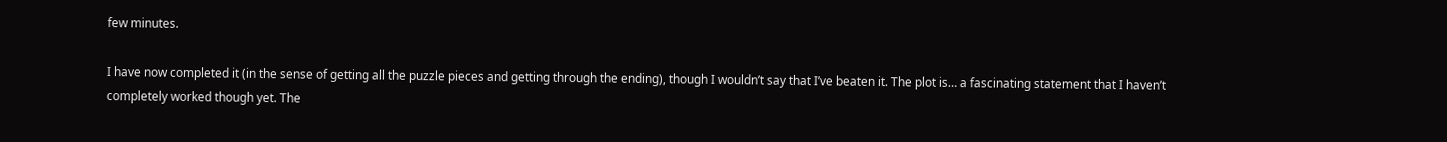few minutes.

I have now completed it (in the sense of getting all the puzzle pieces and getting through the ending), though I wouldn’t say that I’ve beaten it. The plot is… a fascinating statement that I haven’t completely worked though yet. The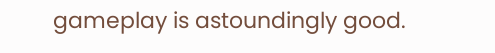gameplay is astoundingly good.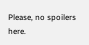Please, no spoilers here.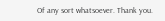Of any sort whatsoever. Thank you.